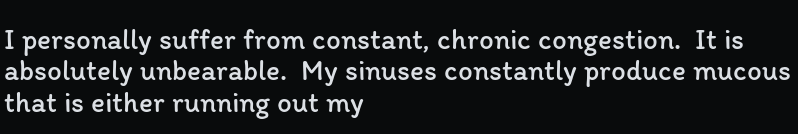I personally suffer from constant, chronic congestion.  It is absolutely unbearable.  My sinuses constantly produce mucous that is either running out my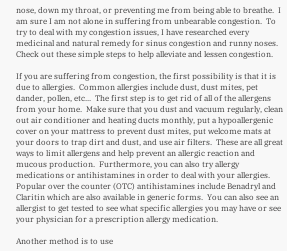nose, down my throat, or preventing me from being able to breathe.  I am sure I am not alone in suffering from unbearable congestion.  To try to deal with my congestion issues, I have researched every medicinal and natural remedy for sinus congestion and runny noses.  Check out these simple steps to help alleviate and lessen congestion.

If you are suffering from congestion, the first possibility is that it is due to allergies.  Common allergies include dust, dust mites, pet dander, pollen, etc...  The first step is to get rid of all of the allergens from your home.  Make sure that you dust and vacuum regularly, clean out air conditioner and heating ducts monthly, put a hypoallergenic cover on your mattress to prevent dust mites, put welcome mats at your doors to trap dirt and dust, and use air filters.  These are all great ways to limit allergens and help prevent an allergic reaction and mucous production.  Furthermore, you can also try allergy medications or antihistamines in order to deal with your allergies.  Popular over the counter (OTC) antihistamines include Benadryl and Claritin which are also available in generic forms.  You can also see an allergist to get tested to see what specific allergies you may have or see your physician for a prescription allergy medication.

Another method is to use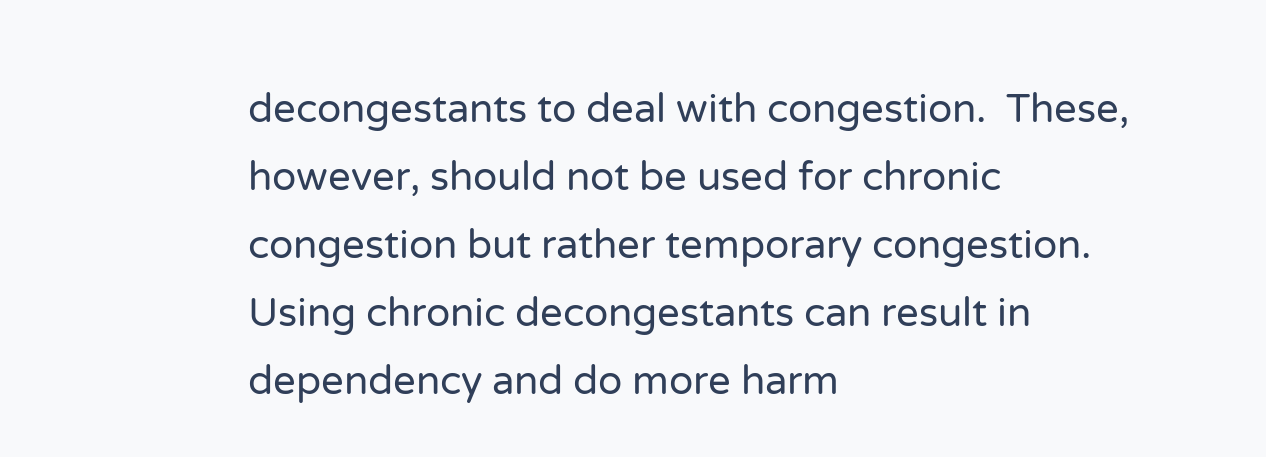decongestants to deal with congestion.  These, however, should not be used for chronic congestion but rather temporary congestion.  Using chronic decongestants can result in dependency and do more harm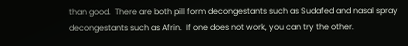than good.  There are both pill form decongestants such as Sudafed and nasal spray decongestants such as Afrin.  If one does not work, you can try the other.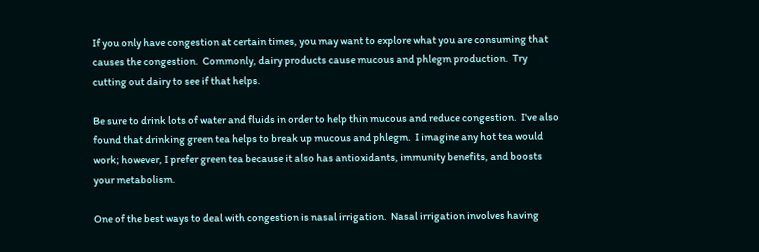If you only have congestion at certain times, you may want to explore what you are consuming that causes the congestion.  Commonly, dairy products cause mucous and phlegm production.  Try cutting out dairy to see if that helps.

Be sure to drink lots of water and fluids in order to help thin mucous and reduce congestion.  I've also found that drinking green tea helps to break up mucous and phlegm.  I imagine any hot tea would work; however, I prefer green tea because it also has antioxidants, immunity benefits, and boosts your metabolism.

One of the best ways to deal with congestion is nasal irrigation.  Nasal irrigation involves having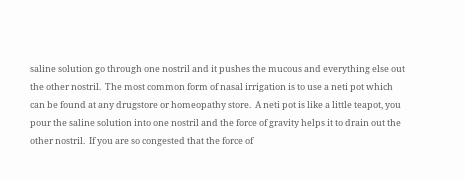saline solution go through one nostril and it pushes the mucous and everything else out the other nostril.  The most common form of nasal irrigation is to use a neti pot which can be found at any drugstore or homeopathy store.  A neti pot is like a little teapot, you pour the saline solution into one nostril and the force of gravity helps it to drain out the other nostril.  If you are so congested that the force of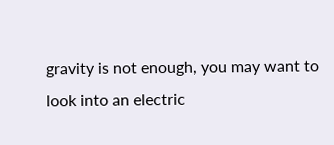gravity is not enough, you may want to look into an electric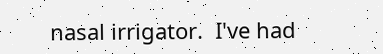nasal irrigator.  I've had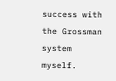success with the Grossman system myself.